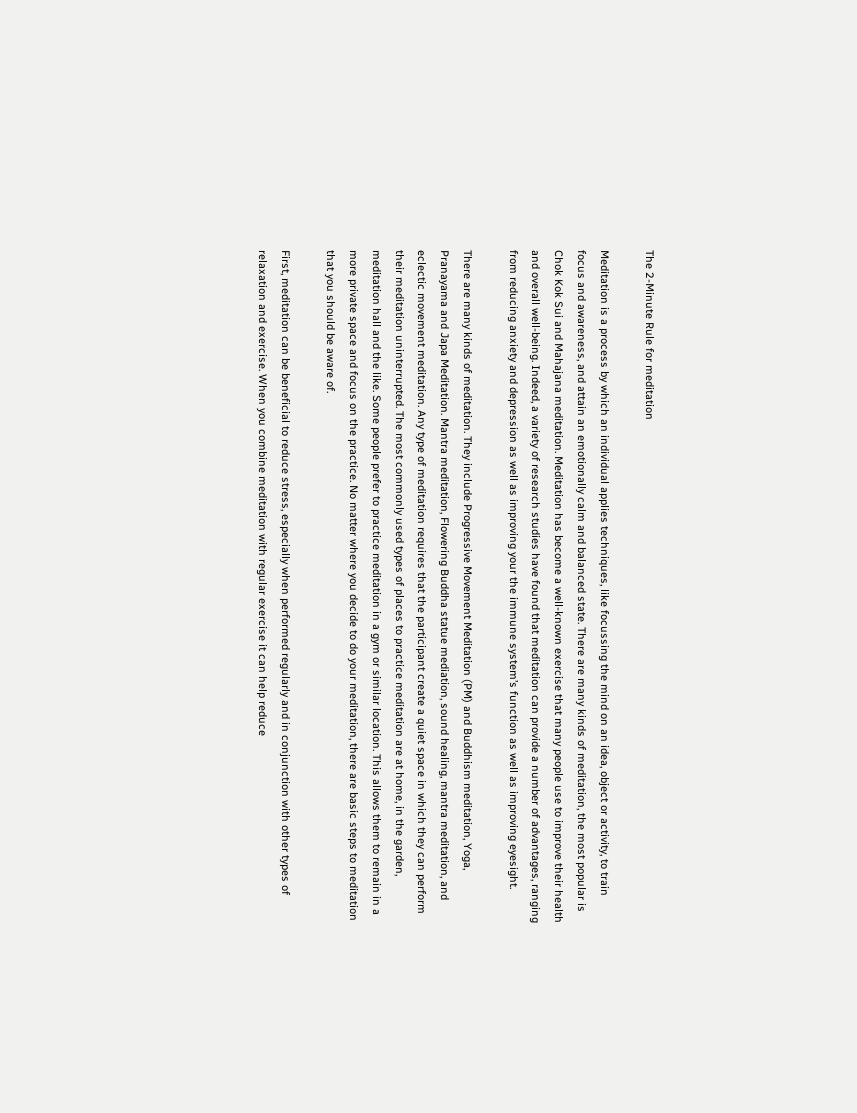The 2-Minute Rule for meditation

Meditation is a process by which an individual applies techniques, like focussing the mind on an idea, object or activity, to train focus and awareness, and attain an emotionally calm and balanced state. There are many kinds of meditation, the most popular is Chok Kok Sui and Mahajana meditation. Meditation has become a well-known exercise that many people use to improve their health and overall well-being. Indeed, a variety of research studies have found that meditation can provide a number of advantages, ranging from reducing anxiety and depression as well as improving your the immune system’s function as well as improving eyesight.

There are many kinds of meditation. They include Progressive Movement Meditation (PM) and Buddhism meditation, Yoga, Pranayama and Japa Meditation. Mantra meditation, Flowering Buddha statue mediation, sound healing, mantra meditation, and eclectic movement meditation. Any type of meditation requires that the participant create a quiet space in which they can perform their meditation uninterrupted. The most commonly used types of places to practice meditation are at home, in the garden, meditation hall and the like. Some people prefer to practice meditation in a gym or similar location. This allows them to remain in a more private space and focus on the practice. No matter where you decide to do your meditation, there are basic steps to meditation that you should be aware of.

First, meditation can be beneficial to reduce stress, especially when performed regularly and in conjunction with other types of relaxation and exercise. When you combine meditation with regular exercise it can help reduce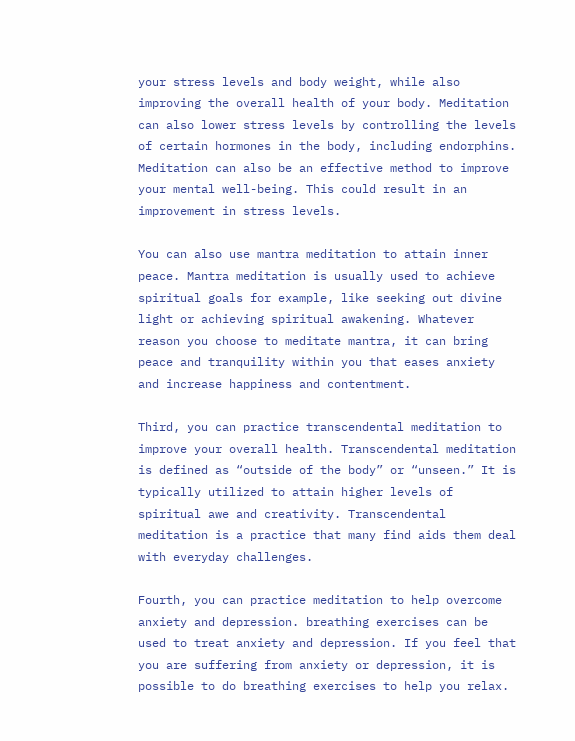your stress levels and body weight, while also improving the overall health of your body. Meditation can also lower stress levels by controlling the levels of certain hormones in the body, including endorphins. Meditation can also be an effective method to improve your mental well-being. This could result in an improvement in stress levels.

You can also use mantra meditation to attain inner peace. Mantra meditation is usually used to achieve spiritual goals for example, like seeking out divine light or achieving spiritual awakening. Whatever reason you choose to meditate mantra, it can bring peace and tranquility within you that eases anxiety and increase happiness and contentment.

Third, you can practice transcendental meditation to improve your overall health. Transcendental meditation is defined as “outside of the body” or “unseen.” It is typically utilized to attain higher levels of spiritual awe and creativity. Transcendental meditation is a practice that many find aids them deal with everyday challenges.

Fourth, you can practice meditation to help overcome anxiety and depression. breathing exercises can be used to treat anxiety and depression. If you feel that you are suffering from anxiety or depression, it is possible to do breathing exercises to help you relax.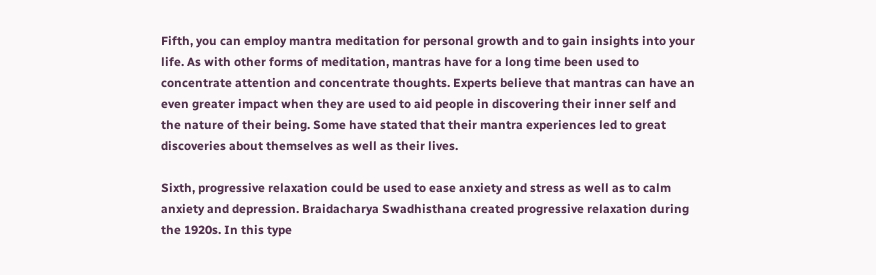Fifth, you can employ mantra meditation for personal growth and to gain insights into your life. As with other forms of meditation, mantras have for a long time been used to concentrate attention and concentrate thoughts. Experts believe that mantras can have an even greater impact when they are used to aid people in discovering their inner self and the nature of their being. Some have stated that their mantra experiences led to great discoveries about themselves as well as their lives.

Sixth, progressive relaxation could be used to ease anxiety and stress as well as to calm anxiety and depression. Braidacharya Swadhisthana created progressive relaxation during the 1920s. In this type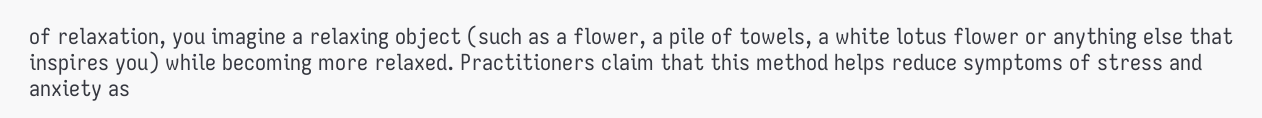of relaxation, you imagine a relaxing object (such as a flower, a pile of towels, a white lotus flower or anything else that inspires you) while becoming more relaxed. Practitioners claim that this method helps reduce symptoms of stress and anxiety as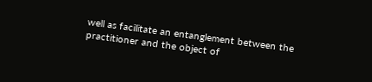well as facilitate an entanglement between the practitioner and the object of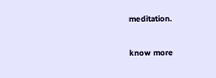meditation.

know more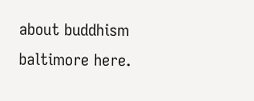about buddhism baltimore here.